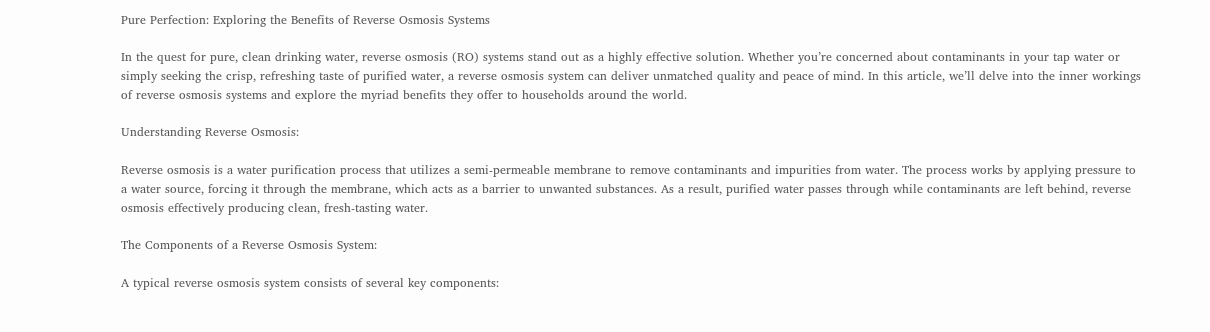Pure Perfection: Exploring the Benefits of Reverse Osmosis Systems

In the quest for pure, clean drinking water, reverse osmosis (RO) systems stand out as a highly effective solution. Whether you’re concerned about contaminants in your tap water or simply seeking the crisp, refreshing taste of purified water, a reverse osmosis system can deliver unmatched quality and peace of mind. In this article, we’ll delve into the inner workings of reverse osmosis systems and explore the myriad benefits they offer to households around the world.

Understanding Reverse Osmosis:

Reverse osmosis is a water purification process that utilizes a semi-permeable membrane to remove contaminants and impurities from water. The process works by applying pressure to a water source, forcing it through the membrane, which acts as a barrier to unwanted substances. As a result, purified water passes through while contaminants are left behind, reverse osmosis effectively producing clean, fresh-tasting water.

The Components of a Reverse Osmosis System:

A typical reverse osmosis system consists of several key components: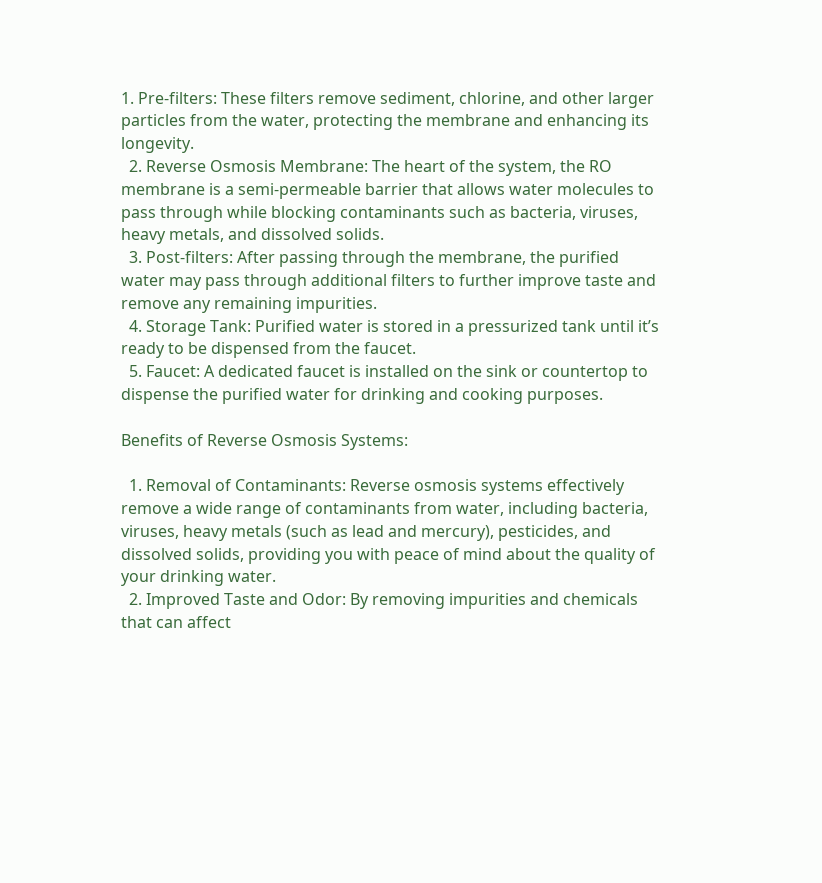1. Pre-filters: These filters remove sediment, chlorine, and other larger particles from the water, protecting the membrane and enhancing its longevity.
  2. Reverse Osmosis Membrane: The heart of the system, the RO membrane is a semi-permeable barrier that allows water molecules to pass through while blocking contaminants such as bacteria, viruses, heavy metals, and dissolved solids.
  3. Post-filters: After passing through the membrane, the purified water may pass through additional filters to further improve taste and remove any remaining impurities.
  4. Storage Tank: Purified water is stored in a pressurized tank until it’s ready to be dispensed from the faucet.
  5. Faucet: A dedicated faucet is installed on the sink or countertop to dispense the purified water for drinking and cooking purposes.

Benefits of Reverse Osmosis Systems:

  1. Removal of Contaminants: Reverse osmosis systems effectively remove a wide range of contaminants from water, including bacteria, viruses, heavy metals (such as lead and mercury), pesticides, and dissolved solids, providing you with peace of mind about the quality of your drinking water.
  2. Improved Taste and Odor: By removing impurities and chemicals that can affect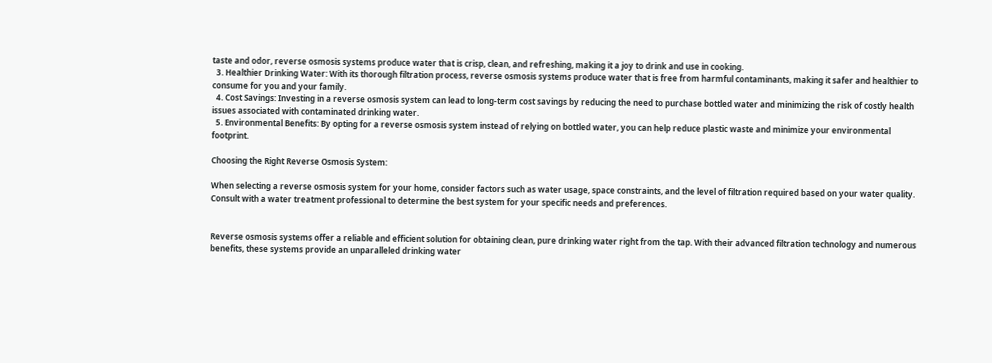taste and odor, reverse osmosis systems produce water that is crisp, clean, and refreshing, making it a joy to drink and use in cooking.
  3. Healthier Drinking Water: With its thorough filtration process, reverse osmosis systems produce water that is free from harmful contaminants, making it safer and healthier to consume for you and your family.
  4. Cost Savings: Investing in a reverse osmosis system can lead to long-term cost savings by reducing the need to purchase bottled water and minimizing the risk of costly health issues associated with contaminated drinking water.
  5. Environmental Benefits: By opting for a reverse osmosis system instead of relying on bottled water, you can help reduce plastic waste and minimize your environmental footprint.

Choosing the Right Reverse Osmosis System:

When selecting a reverse osmosis system for your home, consider factors such as water usage, space constraints, and the level of filtration required based on your water quality. Consult with a water treatment professional to determine the best system for your specific needs and preferences.


Reverse osmosis systems offer a reliable and efficient solution for obtaining clean, pure drinking water right from the tap. With their advanced filtration technology and numerous benefits, these systems provide an unparalleled drinking water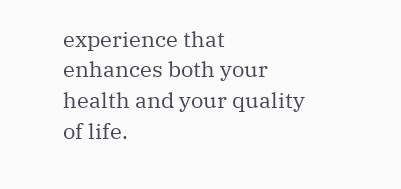experience that enhances both your health and your quality of life.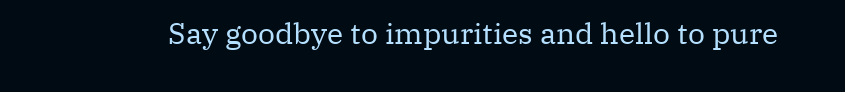Say goodbye to impurities and hello to pure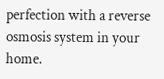perfection with a reverse osmosis system in your home.